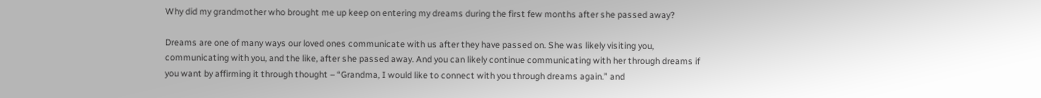Why did my grandmother who brought me up keep on entering my dreams during the first few months after she passed away?

Dreams are one of many ways our loved ones communicate with us after they have passed on. She was likely visiting you, communicating with you, and the like, after she passed away. And you can likely continue communicating with her through dreams if you want by affirming it through thought – “Grandma, I would like to connect with you through dreams again.” and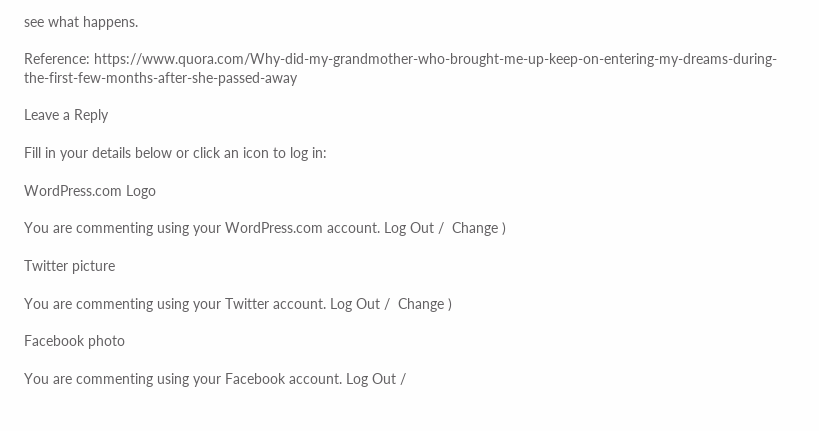see what happens.

Reference: https://www.quora.com/Why-did-my-grandmother-who-brought-me-up-keep-on-entering-my-dreams-during-the-first-few-months-after-she-passed-away

Leave a Reply

Fill in your details below or click an icon to log in:

WordPress.com Logo

You are commenting using your WordPress.com account. Log Out /  Change )

Twitter picture

You are commenting using your Twitter account. Log Out /  Change )

Facebook photo

You are commenting using your Facebook account. Log Out /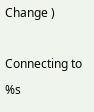Change )

Connecting to %s